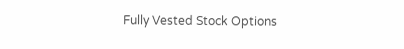Fully Vested Stock Options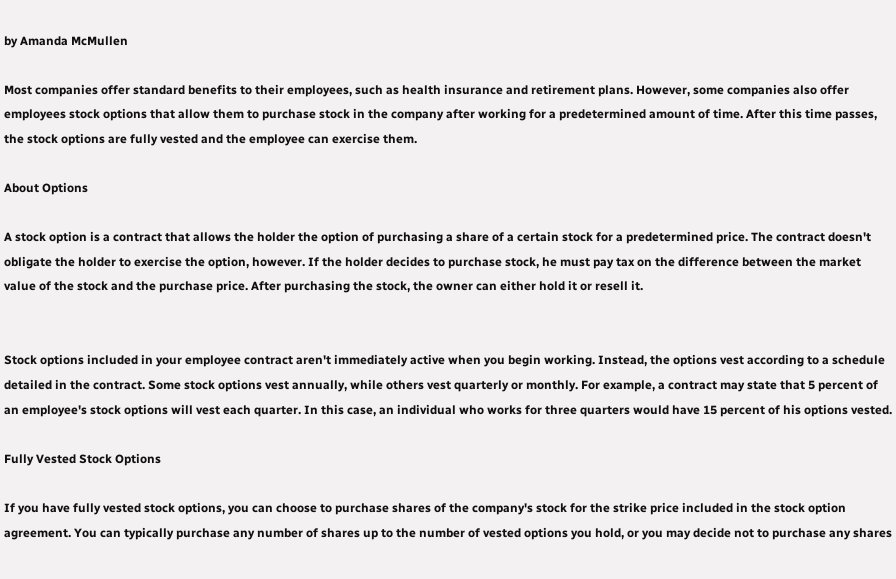by Amanda McMullen

Most companies offer standard benefits to their employees, such as health insurance and retirement plans. However, some companies also offer employees stock options that allow them to purchase stock in the company after working for a predetermined amount of time. After this time passes, the stock options are fully vested and the employee can exercise them.

About Options

A stock option is a contract that allows the holder the option of purchasing a share of a certain stock for a predetermined price. The contract doesn't obligate the holder to exercise the option, however. If the holder decides to purchase stock, he must pay tax on the difference between the market value of the stock and the purchase price. After purchasing the stock, the owner can either hold it or resell it.


Stock options included in your employee contract aren't immediately active when you begin working. Instead, the options vest according to a schedule detailed in the contract. Some stock options vest annually, while others vest quarterly or monthly. For example, a contract may state that 5 percent of an employee's stock options will vest each quarter. In this case, an individual who works for three quarters would have 15 percent of his options vested.

Fully Vested Stock Options

If you have fully vested stock options, you can choose to purchase shares of the company's stock for the strike price included in the stock option agreement. You can typically purchase any number of shares up to the number of vested options you hold, or you may decide not to purchase any shares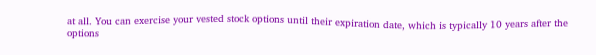at all. You can exercise your vested stock options until their expiration date, which is typically 10 years after the options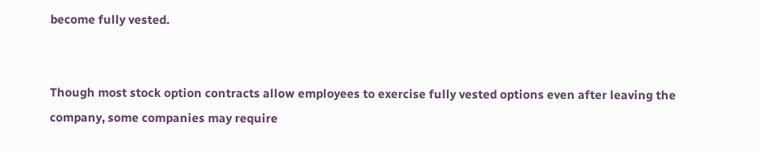become fully vested.


Though most stock option contracts allow employees to exercise fully vested options even after leaving the company, some companies may require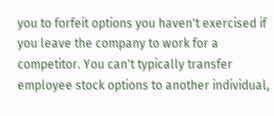you to forfeit options you haven't exercised if you leave the company to work for a competitor. You can't typically transfer employee stock options to another individual,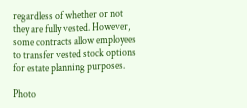regardless of whether or not they are fully vested. However, some contracts allow employees to transfer vested stock options for estate planning purposes.

Photo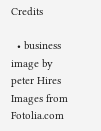Credits

  • business image by peter Hires Images from Fotolia.com